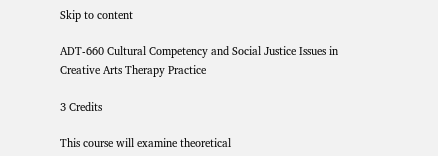Skip to content

ADT-660 Cultural Competency and Social Justice Issues in Creative Arts Therapy Practice

3 Credits

This course will examine theoretical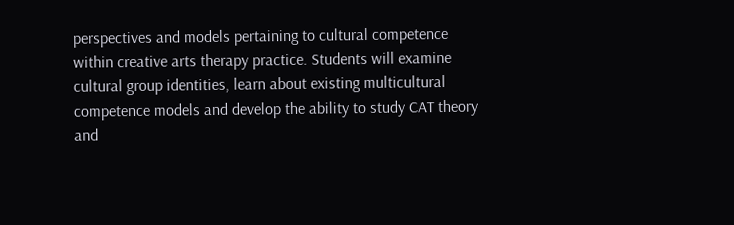perspectives and models pertaining to cultural competence within creative arts therapy practice. Students will examine cultural group identities, learn about existing multicultural competence models and develop the ability to study CAT theory and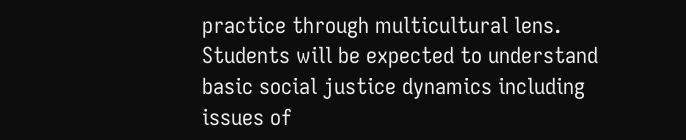practice through multicultural lens. Students will be expected to understand basic social justice dynamics including issues of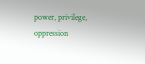power, privilege, oppression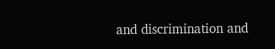and discrimination and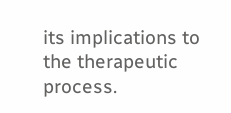its implications to the therapeutic process.